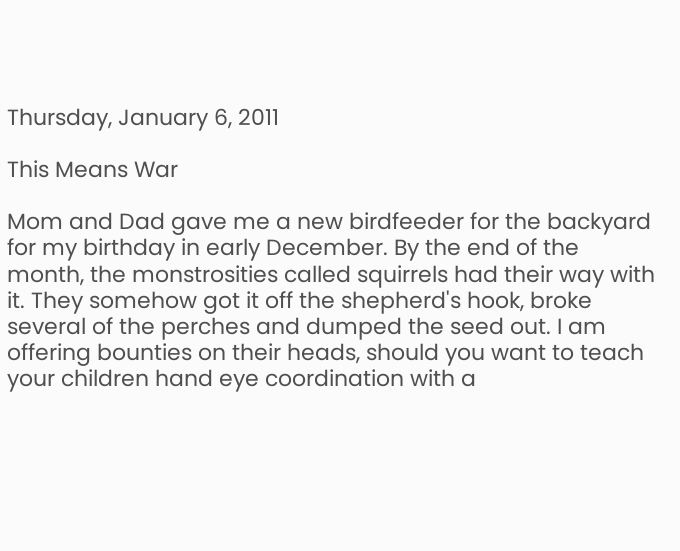Thursday, January 6, 2011

This Means War

Mom and Dad gave me a new birdfeeder for the backyard for my birthday in early December. By the end of the month, the monstrosities called squirrels had their way with it. They somehow got it off the shepherd's hook, broke several of the perches and dumped the seed out. I am offering bounties on their heads, should you want to teach your children hand eye coordination with a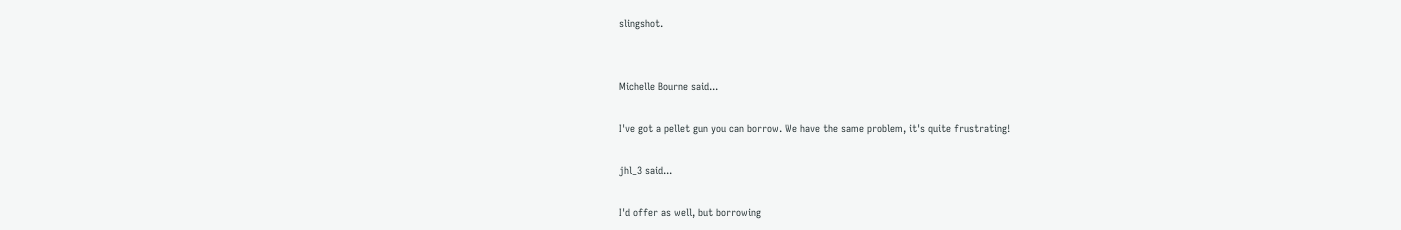slingshot.


Michelle Bourne said...

I've got a pellet gun you can borrow. We have the same problem, it's quite frustrating!

jhl_3 said...

I'd offer as well, but borrowing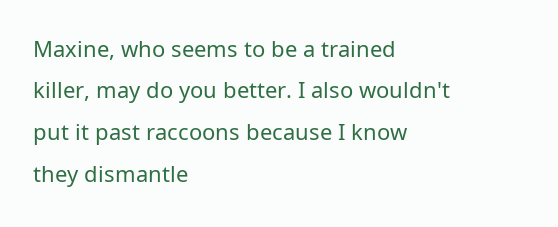Maxine, who seems to be a trained killer, may do you better. I also wouldn't put it past raccoons because I know they dismantle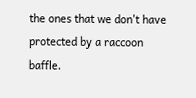the ones that we don't have protected by a raccoon baffle.